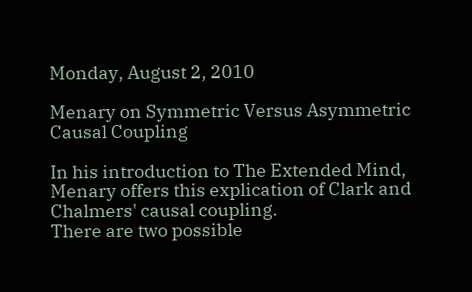Monday, August 2, 2010

Menary on Symmetric Versus Asymmetric Causal Coupling

In his introduction to The Extended Mind, Menary offers this explication of Clark and Chalmers' causal coupling.
There are two possible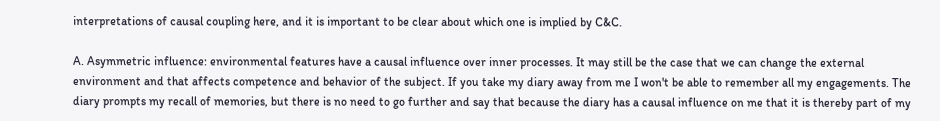interpretations of causal coupling here, and it is important to be clear about which one is implied by C&C.

A. Asymmetric influence: environmental features have a causal influence over inner processes. It may still be the case that we can change the external environment and that affects competence and behavior of the subject. If you take my diary away from me I won't be able to remember all my engagements. The diary prompts my recall of memories, but there is no need to go further and say that because the diary has a causal influence on me that it is thereby part of my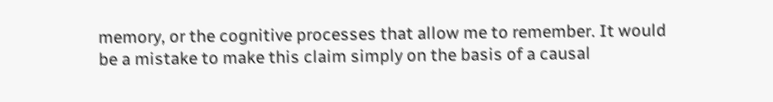memory, or the cognitive processes that allow me to remember. It would be a mistake to make this claim simply on the basis of a causal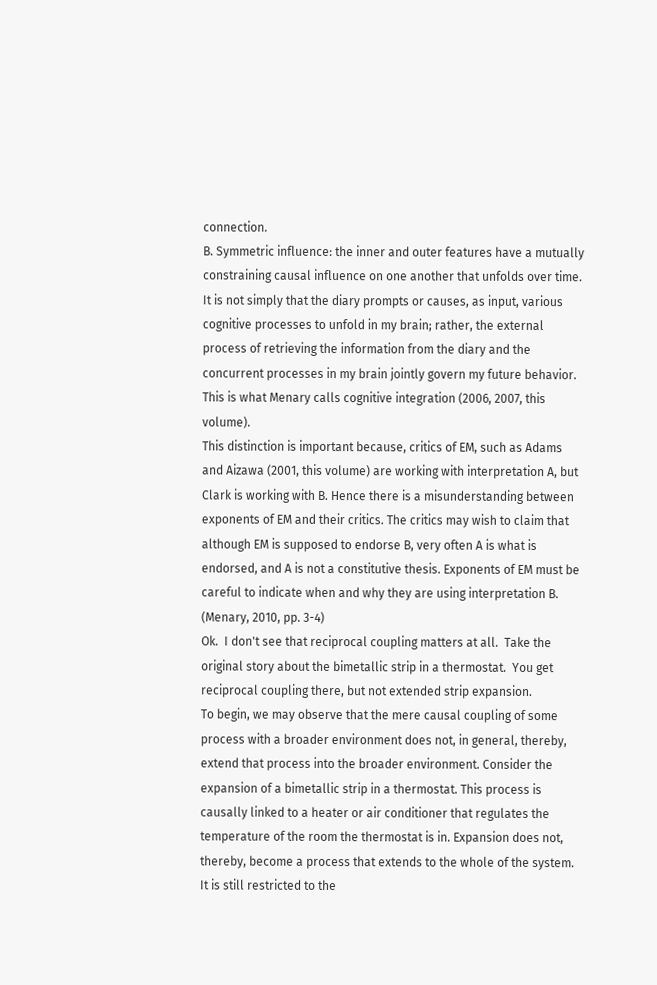connection.
B. Symmetric influence: the inner and outer features have a mutually constraining causal influence on one another that unfolds over time. It is not simply that the diary prompts or causes, as input, various cognitive processes to unfold in my brain; rather, the external process of retrieving the information from the diary and the concurrent processes in my brain jointly govern my future behavior. This is what Menary calls cognitive integration (2006, 2007, this volume).
This distinction is important because, critics of EM, such as Adams and Aizawa (2001, this volume) are working with interpretation A, but Clark is working with B. Hence there is a misunderstanding between exponents of EM and their critics. The critics may wish to claim that although EM is supposed to endorse B, very often A is what is endorsed, and A is not a constitutive thesis. Exponents of EM must be careful to indicate when and why they are using interpretation B. (Menary, 2010, pp. 3-4)
Ok.  I don't see that reciprocal coupling matters at all.  Take the original story about the bimetallic strip in a thermostat.  You get reciprocal coupling there, but not extended strip expansion.
To begin, we may observe that the mere causal coupling of some process with a broader environment does not, in general, thereby, extend that process into the broader environment. Consider the expansion of a bimetallic strip in a thermostat. This process is causally linked to a heater or air conditioner that regulates the temperature of the room the thermostat is in. Expansion does not, thereby, become a process that extends to the whole of the system. It is still restricted to the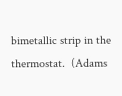bimetallic strip in the thermostat.  (Adams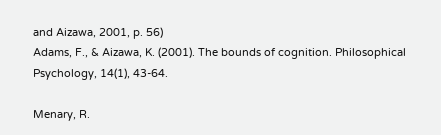and Aizawa, 2001, p. 56)
Adams, F., & Aizawa, K. (2001). The bounds of cognition. Philosophical Psychology, 14(1), 43-64.

Menary, R.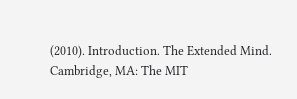(2010). Introduction. The Extended Mind. Cambridge, MA: The MIT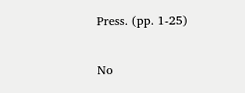Press. (pp. 1-25)

No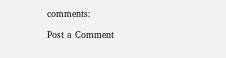comments:

Post a Comment